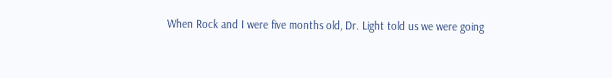When Rock and I were five months old, Dr. Light told us we were going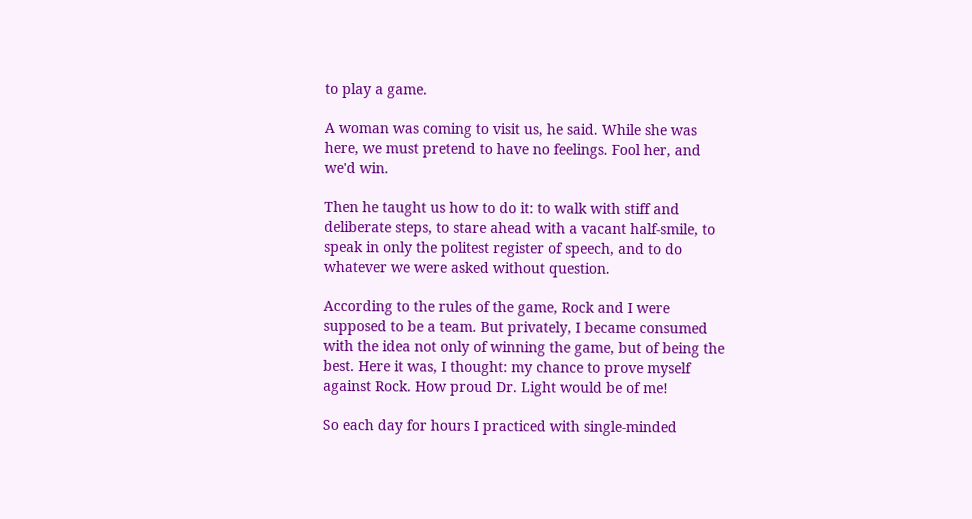to play a game.

A woman was coming to visit us, he said. While she was here, we must pretend to have no feelings. Fool her, and we'd win.

Then he taught us how to do it: to walk with stiff and deliberate steps, to stare ahead with a vacant half-smile, to speak in only the politest register of speech, and to do whatever we were asked without question.

According to the rules of the game, Rock and I were supposed to be a team. But privately, I became consumed with the idea not only of winning the game, but of being the best. Here it was, I thought: my chance to prove myself against Rock. How proud Dr. Light would be of me!

So each day for hours I practiced with single-minded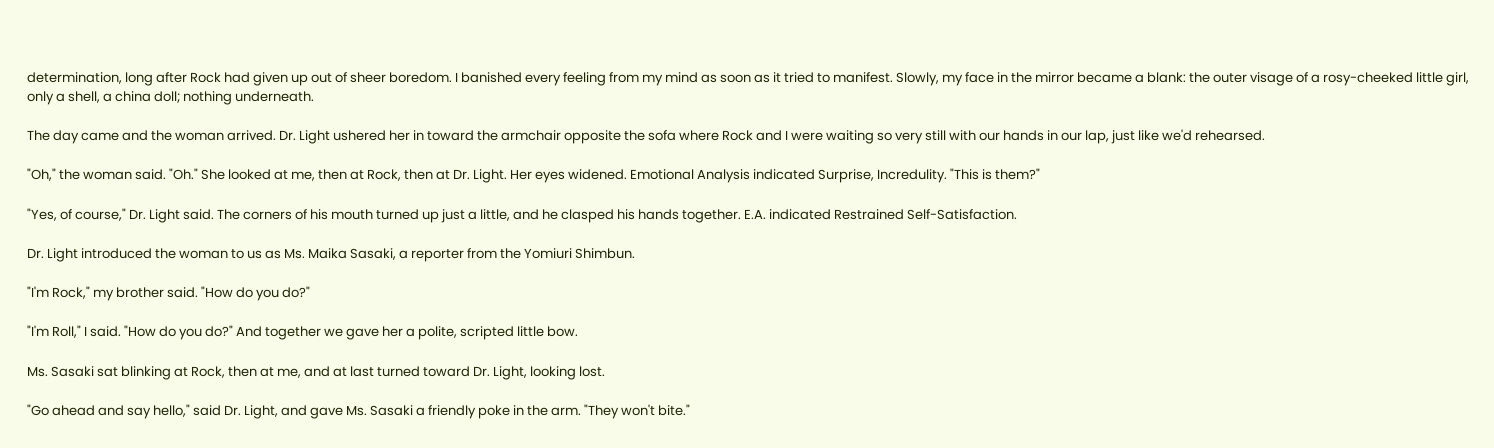determination, long after Rock had given up out of sheer boredom. I banished every feeling from my mind as soon as it tried to manifest. Slowly, my face in the mirror became a blank: the outer visage of a rosy-cheeked little girl, only a shell, a china doll; nothing underneath.

The day came and the woman arrived. Dr. Light ushered her in toward the armchair opposite the sofa where Rock and I were waiting so very still with our hands in our lap, just like we'd rehearsed.

"Oh," the woman said. "Oh." She looked at me, then at Rock, then at Dr. Light. Her eyes widened. Emotional Analysis indicated Surprise, Incredulity. "This is them?"

"Yes, of course," Dr. Light said. The corners of his mouth turned up just a little, and he clasped his hands together. E.A. indicated Restrained Self-Satisfaction.

Dr. Light introduced the woman to us as Ms. Maika Sasaki, a reporter from the Yomiuri Shimbun.

"I'm Rock," my brother said. "How do you do?"

"I'm Roll," I said. "How do you do?" And together we gave her a polite, scripted little bow.

Ms. Sasaki sat blinking at Rock, then at me, and at last turned toward Dr. Light, looking lost.

"Go ahead and say hello," said Dr. Light, and gave Ms. Sasaki a friendly poke in the arm. "They won't bite."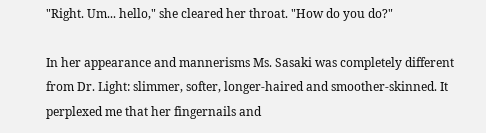"Right. Um... hello," she cleared her throat. "How do you do?"

In her appearance and mannerisms Ms. Sasaki was completely different from Dr. Light: slimmer, softer, longer-haired and smoother-skinned. It perplexed me that her fingernails and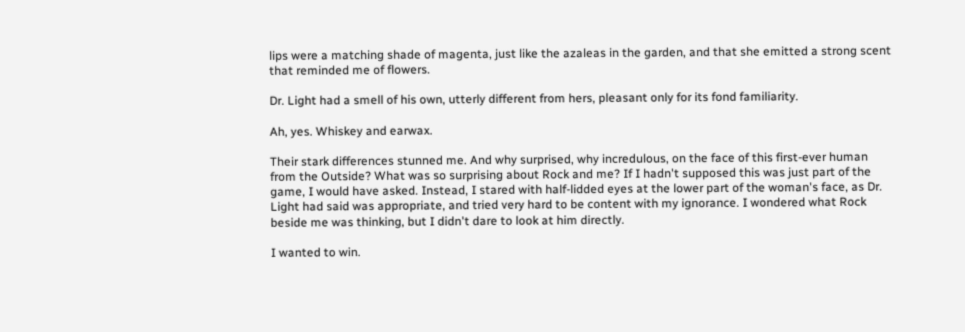lips were a matching shade of magenta, just like the azaleas in the garden, and that she emitted a strong scent that reminded me of flowers.

Dr. Light had a smell of his own, utterly different from hers, pleasant only for its fond familiarity.

Ah, yes. Whiskey and earwax.

Their stark differences stunned me. And why surprised, why incredulous, on the face of this first-ever human from the Outside? What was so surprising about Rock and me? If I hadn't supposed this was just part of the game, I would have asked. Instead, I stared with half-lidded eyes at the lower part of the woman's face, as Dr. Light had said was appropriate, and tried very hard to be content with my ignorance. I wondered what Rock beside me was thinking, but I didn't dare to look at him directly.

I wanted to win.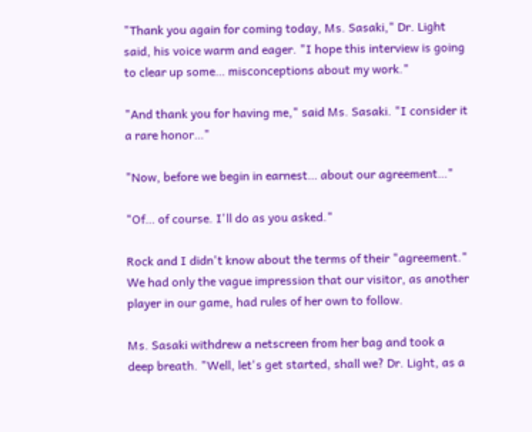"Thank you again for coming today, Ms. Sasaki," Dr. Light said, his voice warm and eager. "I hope this interview is going to clear up some… misconceptions about my work."

"And thank you for having me," said Ms. Sasaki. "I consider it a rare honor…"

"Now, before we begin in earnest… about our agreement…"

"Of… of course. I'll do as you asked."

Rock and I didn't know about the terms of their "agreement." We had only the vague impression that our visitor, as another player in our game, had rules of her own to follow.

Ms. Sasaki withdrew a netscreen from her bag and took a deep breath. "Well, let's get started, shall we? Dr. Light, as a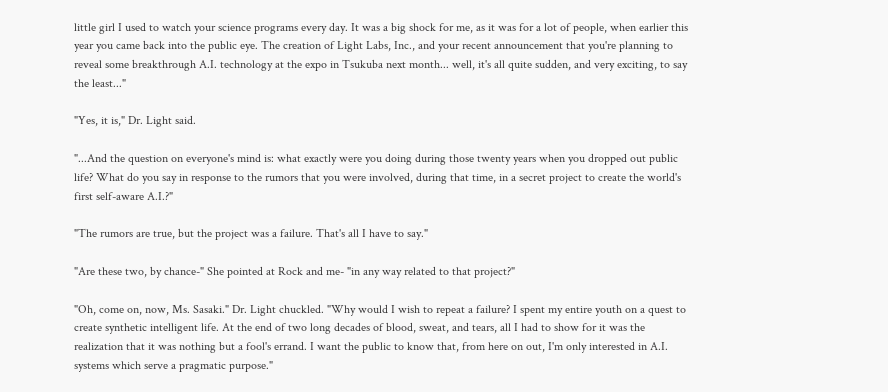little girl I used to watch your science programs every day. It was a big shock for me, as it was for a lot of people, when earlier this year you came back into the public eye. The creation of Light Labs, Inc., and your recent announcement that you're planning to reveal some breakthrough A.I. technology at the expo in Tsukuba next month... well, it's all quite sudden, and very exciting, to say the least..."

"Yes, it is," Dr. Light said.

"...And the question on everyone's mind is: what exactly were you doing during those twenty years when you dropped out public life? What do you say in response to the rumors that you were involved, during that time, in a secret project to create the world's first self-aware A.I.?"

"The rumors are true, but the project was a failure. That's all I have to say."

"Are these two, by chance-" She pointed at Rock and me- "in any way related to that project?"

"Oh, come on, now, Ms. Sasaki." Dr. Light chuckled. "Why would I wish to repeat a failure? I spent my entire youth on a quest to create synthetic intelligent life. At the end of two long decades of blood, sweat, and tears, all I had to show for it was the realization that it was nothing but a fool's errand. I want the public to know that, from here on out, I'm only interested in A.I. systems which serve a pragmatic purpose."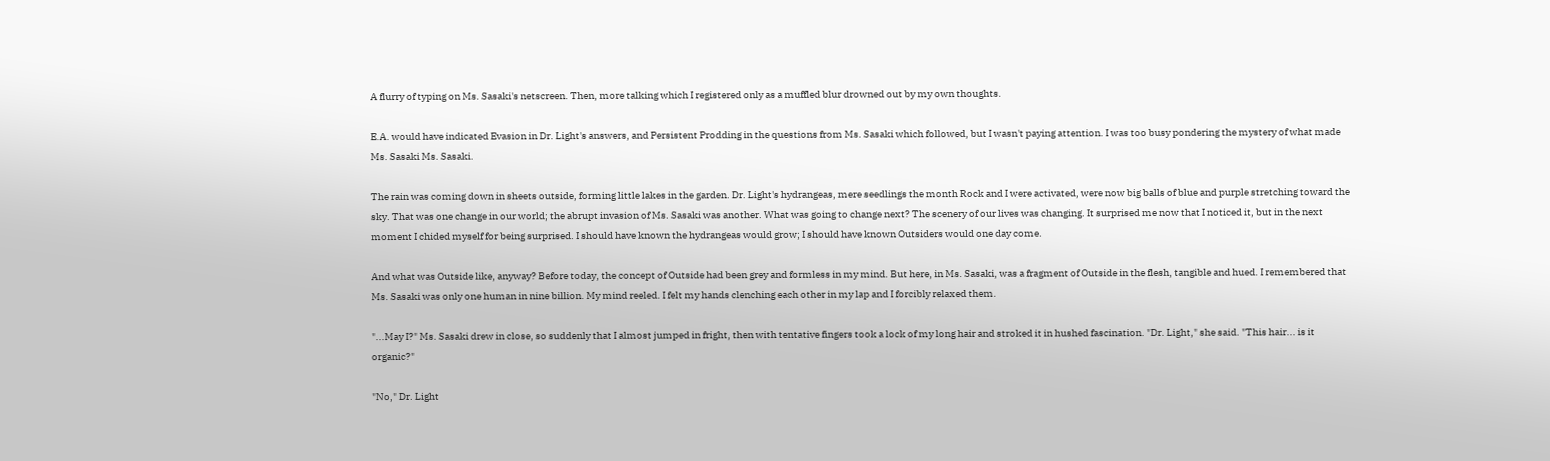A flurry of typing on Ms. Sasaki's netscreen. Then, more talking which I registered only as a muffled blur drowned out by my own thoughts.

E.A. would have indicated Evasion in Dr. Light's answers, and Persistent Prodding in the questions from Ms. Sasaki which followed, but I wasn't paying attention. I was too busy pondering the mystery of what made Ms. Sasaki Ms. Sasaki.

The rain was coming down in sheets outside, forming little lakes in the garden. Dr. Light's hydrangeas, mere seedlings the month Rock and I were activated, were now big balls of blue and purple stretching toward the sky. That was one change in our world; the abrupt invasion of Ms. Sasaki was another. What was going to change next? The scenery of our lives was changing. It surprised me now that I noticed it, but in the next moment I chided myself for being surprised. I should have known the hydrangeas would grow; I should have known Outsiders would one day come.

And what was Outside like, anyway? Before today, the concept of Outside had been grey and formless in my mind. But here, in Ms. Sasaki, was a fragment of Outside in the flesh, tangible and hued. I remembered that Ms. Sasaki was only one human in nine billion. My mind reeled. I felt my hands clenching each other in my lap and I forcibly relaxed them.

"...May I?" Ms. Sasaki drew in close, so suddenly that I almost jumped in fright, then with tentative fingers took a lock of my long hair and stroked it in hushed fascination. "Dr. Light," she said. "This hair... is it organic?"

"No," Dr. Light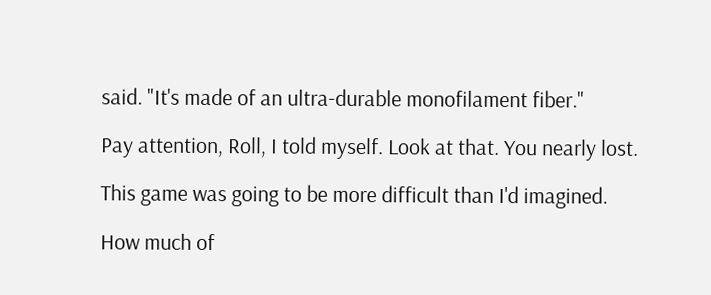said. "It's made of an ultra-durable monofilament fiber."

Pay attention, Roll, I told myself. Look at that. You nearly lost.

This game was going to be more difficult than I'd imagined.

How much of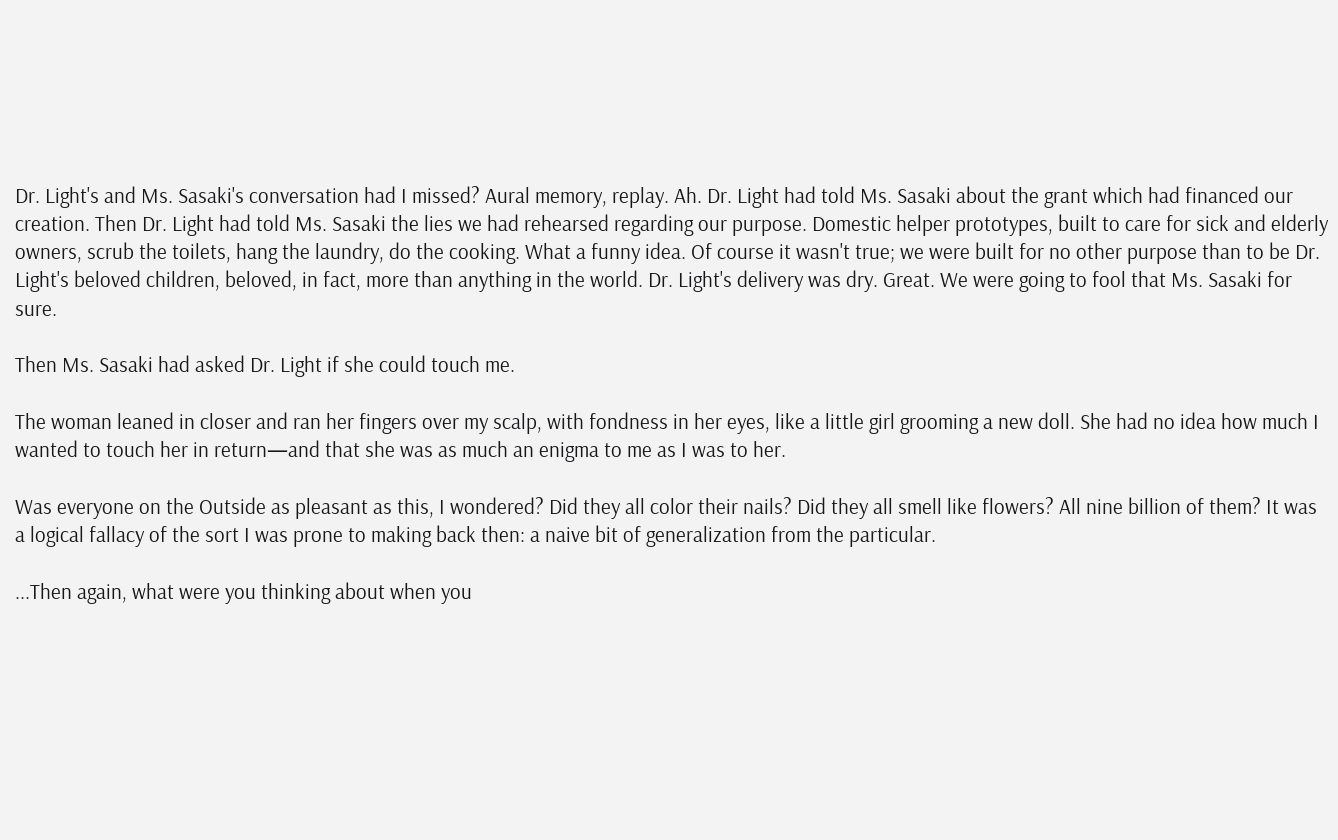Dr. Light's and Ms. Sasaki's conversation had I missed? Aural memory, replay. Ah. Dr. Light had told Ms. Sasaki about the grant which had financed our creation. Then Dr. Light had told Ms. Sasaki the lies we had rehearsed regarding our purpose. Domestic helper prototypes, built to care for sick and elderly owners, scrub the toilets, hang the laundry, do the cooking. What a funny idea. Of course it wasn't true; we were built for no other purpose than to be Dr. Light's beloved children, beloved, in fact, more than anything in the world. Dr. Light's delivery was dry. Great. We were going to fool that Ms. Sasaki for sure.

Then Ms. Sasaki had asked Dr. Light if she could touch me.

The woman leaned in closer and ran her fingers over my scalp, with fondness in her eyes, like a little girl grooming a new doll. She had no idea how much I wanted to touch her in return—and that she was as much an enigma to me as I was to her.

Was everyone on the Outside as pleasant as this, I wondered? Did they all color their nails? Did they all smell like flowers? All nine billion of them? It was a logical fallacy of the sort I was prone to making back then: a naive bit of generalization from the particular.

...Then again, what were you thinking about when you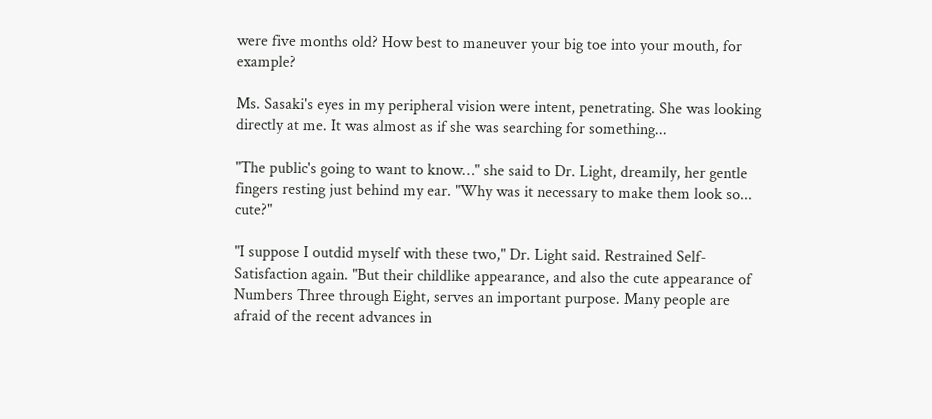were five months old? How best to maneuver your big toe into your mouth, for example?

Ms. Sasaki's eyes in my peripheral vision were intent, penetrating. She was looking directly at me. It was almost as if she was searching for something...

"The public's going to want to know…" she said to Dr. Light, dreamily, her gentle fingers resting just behind my ear. "Why was it necessary to make them look so... cute?"

"I suppose I outdid myself with these two," Dr. Light said. Restrained Self-Satisfaction again. "But their childlike appearance, and also the cute appearance of Numbers Three through Eight, serves an important purpose. Many people are afraid of the recent advances in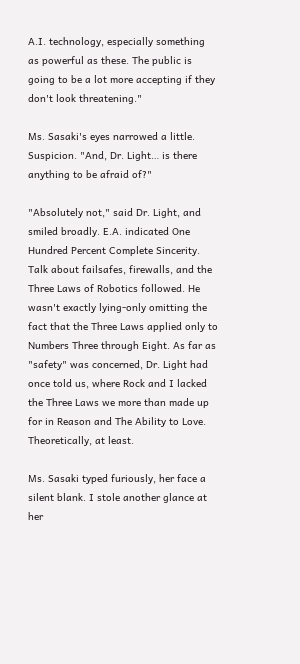A.I. technology, especially something as powerful as these. The public is going to be a lot more accepting if they don't look threatening."

Ms. Sasaki's eyes narrowed a little. Suspicion. "And, Dr. Light… is there anything to be afraid of?"

"Absolutely not," said Dr. Light, and smiled broadly. E.A. indicated One Hundred Percent Complete Sincerity. Talk about failsafes, firewalls, and the Three Laws of Robotics followed. He wasn't exactly lying-only omitting the fact that the Three Laws applied only to Numbers Three through Eight. As far as "safety" was concerned, Dr. Light had once told us, where Rock and I lacked the Three Laws we more than made up for in Reason and The Ability to Love. Theoretically, at least.

Ms. Sasaki typed furiously, her face a silent blank. I stole another glance at her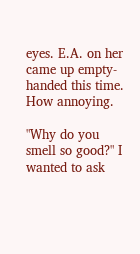eyes. E.A. on her came up empty-handed this time. How annoying.

"Why do you smell so good?" I wanted to ask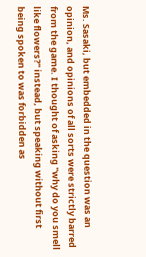Ms. Sasaki, but embedded in the question was an opinion, and opinions of all sorts were strictly barred from the game. I thought of asking "why do you smell like flowers?" instead, but speaking without first being spoken to was forbidden as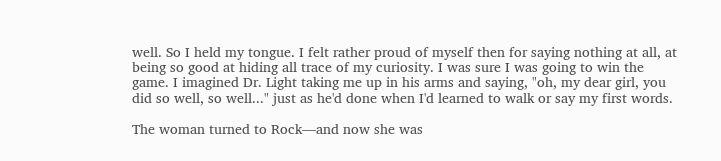well. So I held my tongue. I felt rather proud of myself then for saying nothing at all, at being so good at hiding all trace of my curiosity. I was sure I was going to win the game. I imagined Dr. Light taking me up in his arms and saying, "oh, my dear girl, you did so well, so well..." just as he'd done when I'd learned to walk or say my first words.

The woman turned to Rock—and now she was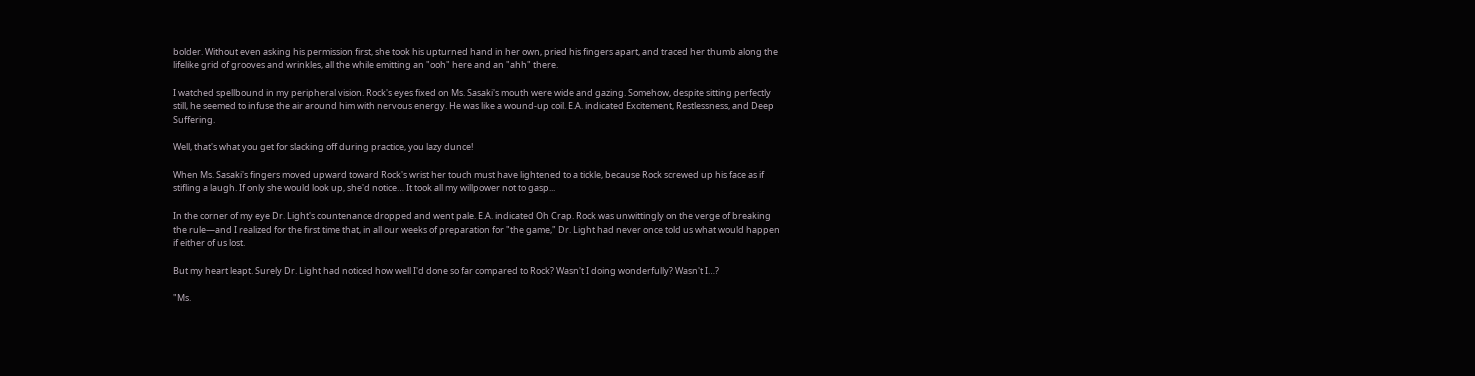bolder. Without even asking his permission first, she took his upturned hand in her own, pried his fingers apart, and traced her thumb along the lifelike grid of grooves and wrinkles, all the while emitting an "ooh" here and an "ahh" there.

I watched spellbound in my peripheral vision. Rock's eyes fixed on Ms. Sasaki's mouth were wide and gazing. Somehow, despite sitting perfectly still, he seemed to infuse the air around him with nervous energy. He was like a wound-up coil. E.A. indicated Excitement, Restlessness, and Deep Suffering.

Well, that's what you get for slacking off during practice, you lazy dunce!

When Ms. Sasaki's fingers moved upward toward Rock's wrist her touch must have lightened to a tickle, because Rock screwed up his face as if stifling a laugh. If only she would look up, she'd notice… It took all my willpower not to gasp...

In the corner of my eye Dr. Light's countenance dropped and went pale. E.A. indicated Oh Crap. Rock was unwittingly on the verge of breaking the rule—and I realized for the first time that, in all our weeks of preparation for "the game," Dr. Light had never once told us what would happen if either of us lost.

But my heart leapt. Surely Dr. Light had noticed how well I'd done so far compared to Rock? Wasn't I doing wonderfully? Wasn't I…?

"Ms.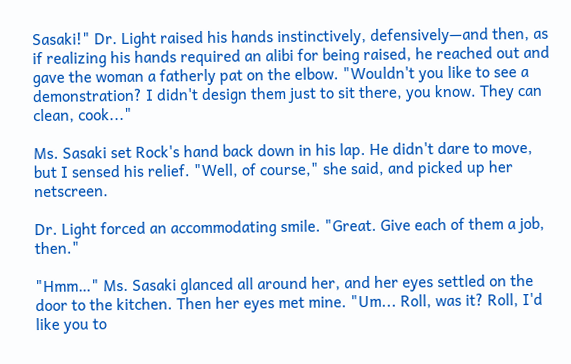Sasaki!" Dr. Light raised his hands instinctively, defensively—and then, as if realizing his hands required an alibi for being raised, he reached out and gave the woman a fatherly pat on the elbow. "Wouldn't you like to see a demonstration? I didn't design them just to sit there, you know. They can clean, cook..."

Ms. Sasaki set Rock's hand back down in his lap. He didn't dare to move, but I sensed his relief. "Well, of course," she said, and picked up her netscreen.

Dr. Light forced an accommodating smile. "Great. Give each of them a job, then."

"Hmm…" Ms. Sasaki glanced all around her, and her eyes settled on the door to the kitchen. Then her eyes met mine. "Um... Roll, was it? Roll, I'd like you to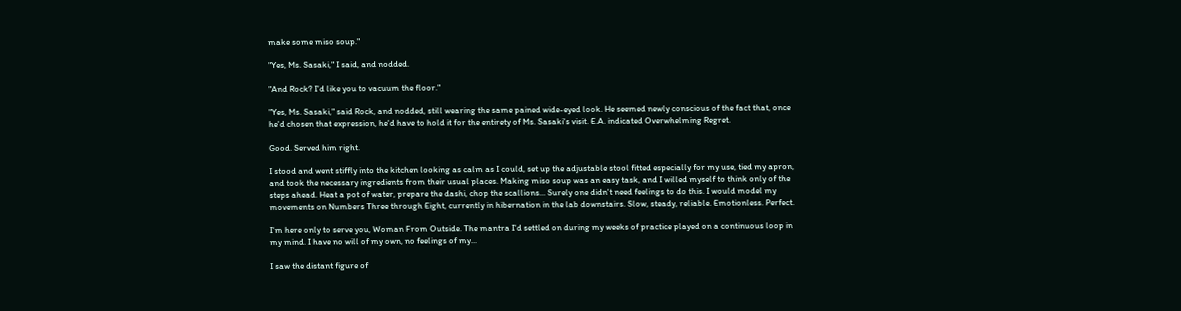make some miso soup."

"Yes, Ms. Sasaki," I said, and nodded.

"And Rock? I'd like you to vacuum the floor."

"Yes, Ms. Sasaki," said Rock, and nodded, still wearing the same pained wide-eyed look. He seemed newly conscious of the fact that, once he'd chosen that expression, he'd have to hold it for the entirety of Ms. Sasaki's visit. E.A. indicated Overwhelming Regret.

Good. Served him right.

I stood and went stiffly into the kitchen looking as calm as I could, set up the adjustable stool fitted especially for my use, tied my apron, and took the necessary ingredients from their usual places. Making miso soup was an easy task, and I willed myself to think only of the steps ahead. Heat a pot of water, prepare the dashi, chop the scallions... Surely one didn't need feelings to do this. I would model my movements on Numbers Three through Eight, currently in hibernation in the lab downstairs. Slow, steady, reliable. Emotionless. Perfect.

I'm here only to serve you, Woman From Outside. The mantra I'd settled on during my weeks of practice played on a continuous loop in my mind. I have no will of my own, no feelings of my...

I saw the distant figure of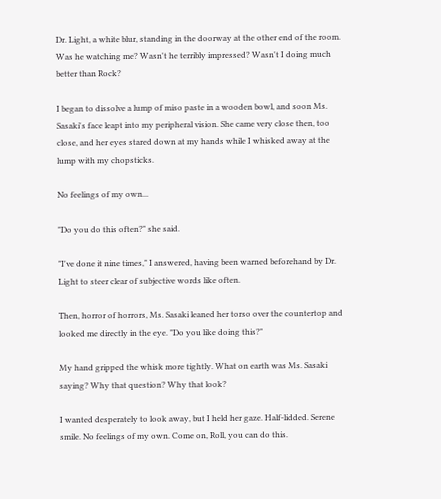Dr. Light, a white blur, standing in the doorway at the other end of the room. Was he watching me? Wasn't he terribly impressed? Wasn't I doing much better than Rock?

I began to dissolve a lump of miso paste in a wooden bowl, and soon Ms. Sasaki's face leapt into my peripheral vision. She came very close then, too close, and her eyes stared down at my hands while I whisked away at the lump with my chopsticks.

No feelings of my own...

"Do you do this often?" she said.

"I've done it nine times," I answered, having been warned beforehand by Dr. Light to steer clear of subjective words like often.

Then, horror of horrors, Ms. Sasaki leaned her torso over the countertop and looked me directly in the eye. "Do you like doing this?"

My hand gripped the whisk more tightly. What on earth was Ms. Sasaki saying? Why that question? Why that look?

I wanted desperately to look away, but I held her gaze. Half-lidded. Serene smile. No feelings of my own. Come on, Roll, you can do this.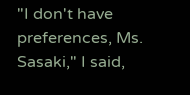"I don't have preferences, Ms. Sasaki," I said,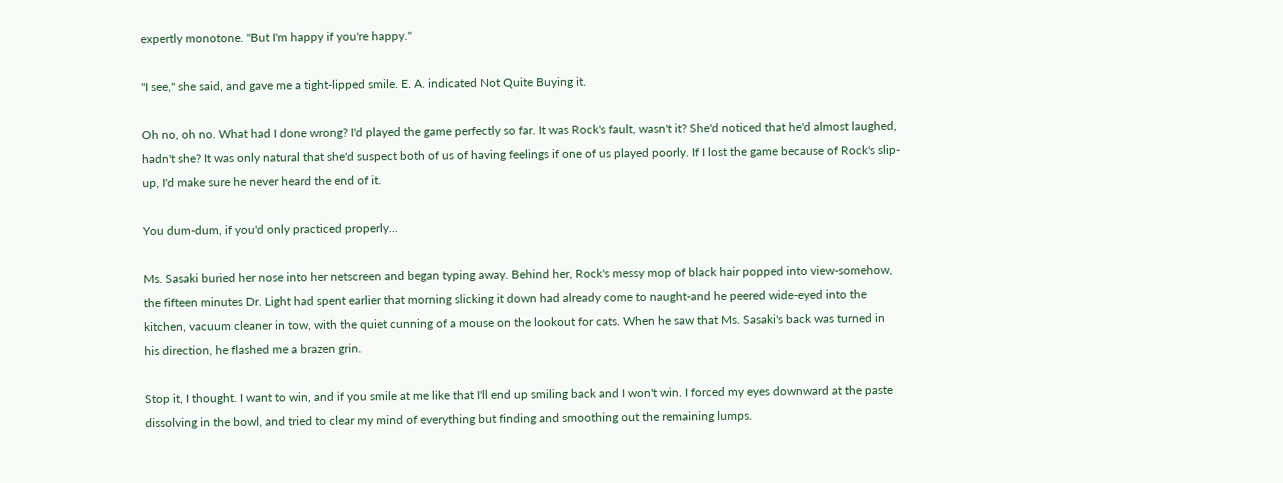expertly monotone. "But I'm happy if you're happy."

"I see," she said, and gave me a tight-lipped smile. E. A. indicated Not Quite Buying it.

Oh no, oh no. What had I done wrong? I'd played the game perfectly so far. It was Rock's fault, wasn't it? She'd noticed that he'd almost laughed, hadn't she? It was only natural that she'd suspect both of us of having feelings if one of us played poorly. If I lost the game because of Rock's slip-up, I'd make sure he never heard the end of it.

You dum-dum, if you'd only practiced properly...

Ms. Sasaki buried her nose into her netscreen and began typing away. Behind her, Rock's messy mop of black hair popped into view-somehow, the fifteen minutes Dr. Light had spent earlier that morning slicking it down had already come to naught-and he peered wide-eyed into the kitchen, vacuum cleaner in tow, with the quiet cunning of a mouse on the lookout for cats. When he saw that Ms. Sasaki's back was turned in his direction, he flashed me a brazen grin.

Stop it, I thought. I want to win, and if you smile at me like that I'll end up smiling back and I won't win. I forced my eyes downward at the paste dissolving in the bowl, and tried to clear my mind of everything but finding and smoothing out the remaining lumps.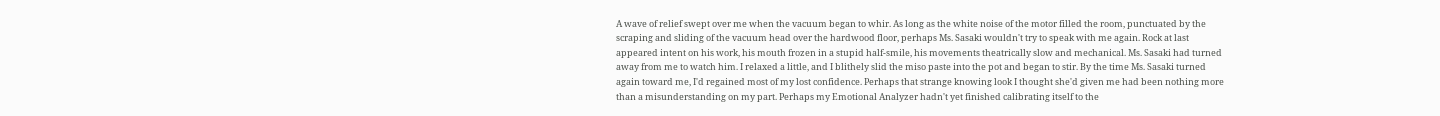A wave of relief swept over me when the vacuum began to whir. As long as the white noise of the motor filled the room, punctuated by the scraping and sliding of the vacuum head over the hardwood floor, perhaps Ms. Sasaki wouldn't try to speak with me again. Rock at last appeared intent on his work, his mouth frozen in a stupid half-smile, his movements theatrically slow and mechanical. Ms. Sasaki had turned away from me to watch him. I relaxed a little, and I blithely slid the miso paste into the pot and began to stir. By the time Ms. Sasaki turned again toward me, I'd regained most of my lost confidence. Perhaps that strange knowing look I thought she'd given me had been nothing more than a misunderstanding on my part. Perhaps my Emotional Analyzer hadn't yet finished calibrating itself to the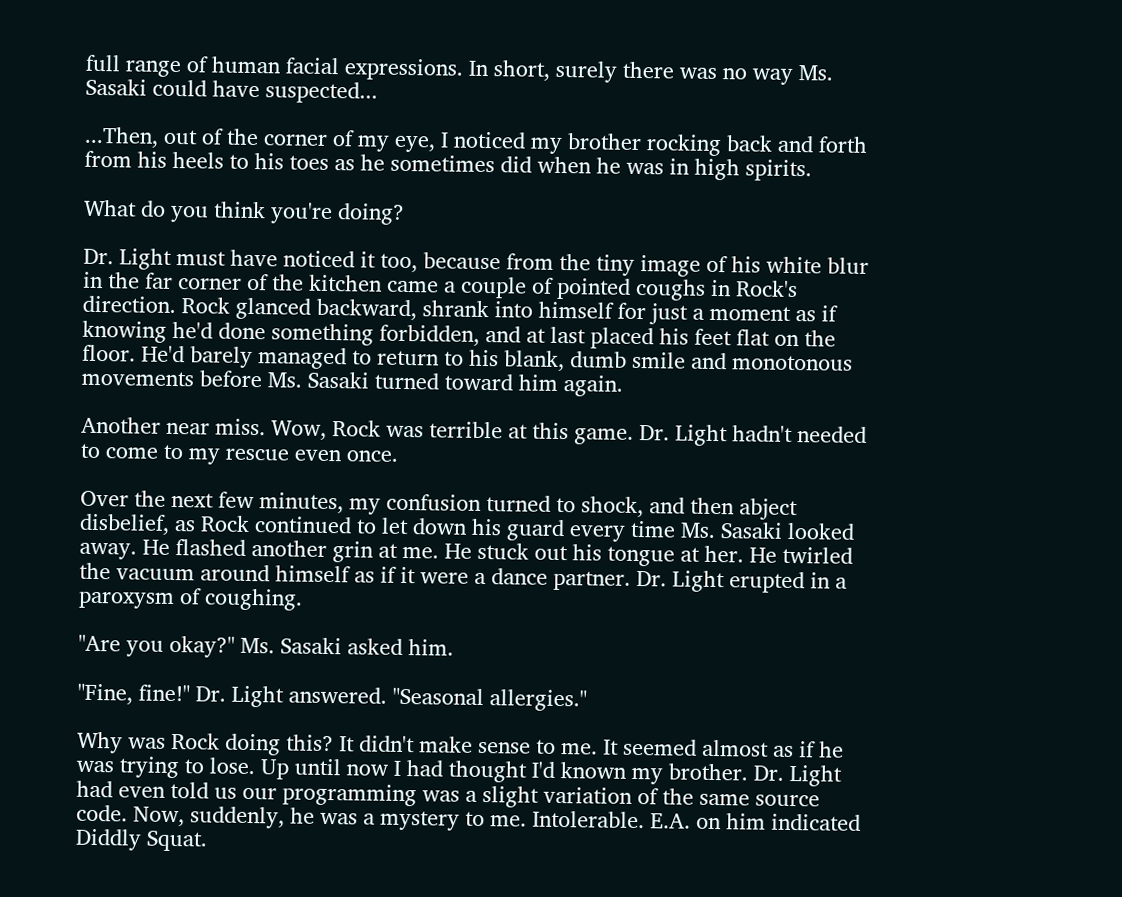full range of human facial expressions. In short, surely there was no way Ms. Sasaki could have suspected...

...Then, out of the corner of my eye, I noticed my brother rocking back and forth from his heels to his toes as he sometimes did when he was in high spirits.

What do you think you're doing?

Dr. Light must have noticed it too, because from the tiny image of his white blur in the far corner of the kitchen came a couple of pointed coughs in Rock's direction. Rock glanced backward, shrank into himself for just a moment as if knowing he'd done something forbidden, and at last placed his feet flat on the floor. He'd barely managed to return to his blank, dumb smile and monotonous movements before Ms. Sasaki turned toward him again.

Another near miss. Wow, Rock was terrible at this game. Dr. Light hadn't needed to come to my rescue even once.

Over the next few minutes, my confusion turned to shock, and then abject disbelief, as Rock continued to let down his guard every time Ms. Sasaki looked away. He flashed another grin at me. He stuck out his tongue at her. He twirled the vacuum around himself as if it were a dance partner. Dr. Light erupted in a paroxysm of coughing.

"Are you okay?" Ms. Sasaki asked him.

"Fine, fine!" Dr. Light answered. "Seasonal allergies."

Why was Rock doing this? It didn't make sense to me. It seemed almost as if he was trying to lose. Up until now I had thought I'd known my brother. Dr. Light had even told us our programming was a slight variation of the same source code. Now, suddenly, he was a mystery to me. Intolerable. E.A. on him indicated Diddly Squat.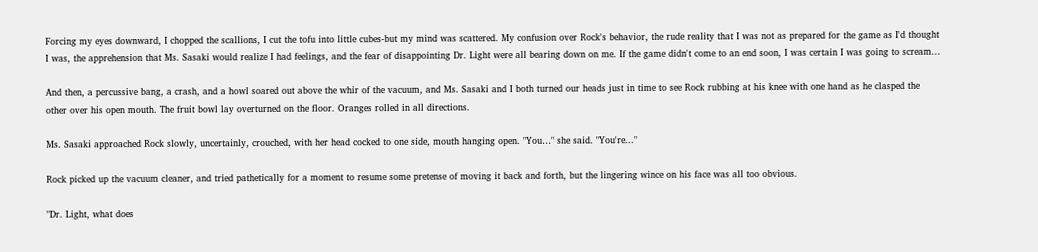Forcing my eyes downward, I chopped the scallions, I cut the tofu into little cubes-but my mind was scattered. My confusion over Rock's behavior, the rude reality that I was not as prepared for the game as I'd thought I was, the apprehension that Ms. Sasaki would realize I had feelings, and the fear of disappointing Dr. Light were all bearing down on me. If the game didn't come to an end soon, I was certain I was going to scream...

And then, a percussive bang, a crash, and a howl soared out above the whir of the vacuum, and Ms. Sasaki and I both turned our heads just in time to see Rock rubbing at his knee with one hand as he clasped the other over his open mouth. The fruit bowl lay overturned on the floor. Oranges rolled in all directions.

Ms. Sasaki approached Rock slowly, uncertainly, crouched, with her head cocked to one side, mouth hanging open. "You…" she said. "You're..."

Rock picked up the vacuum cleaner, and tried pathetically for a moment to resume some pretense of moving it back and forth, but the lingering wince on his face was all too obvious.

"Dr. Light, what does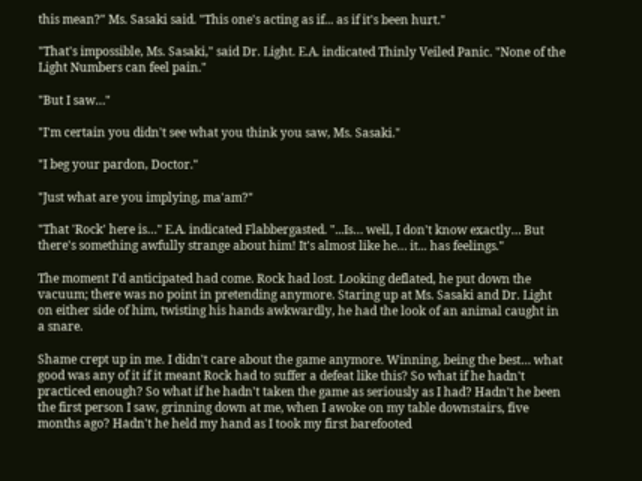this mean?" Ms. Sasaki said. "This one's acting as if... as if it's been hurt."

"That's impossible, Ms. Sasaki," said Dr. Light. E.A. indicated Thinly Veiled Panic. "None of the Light Numbers can feel pain."

"But I saw…"

"I'm certain you didn't see what you think you saw, Ms. Sasaki."

"I beg your pardon, Doctor."

"Just what are you implying, ma'am?"

"That 'Rock' here is…" E.A. indicated Flabbergasted. "...Is… well, I don't know exactly… But there's something awfully strange about him! It's almost like he… it... has feelings."

The moment I'd anticipated had come. Rock had lost. Looking deflated, he put down the vacuum; there was no point in pretending anymore. Staring up at Ms. Sasaki and Dr. Light on either side of him, twisting his hands awkwardly, he had the look of an animal caught in a snare.

Shame crept up in me. I didn't care about the game anymore. Winning, being the best… what good was any of it if it meant Rock had to suffer a defeat like this? So what if he hadn't practiced enough? So what if he hadn't taken the game as seriously as I had? Hadn't he been the first person I saw, grinning down at me, when I awoke on my table downstairs, five months ago? Hadn't he held my hand as I took my first barefooted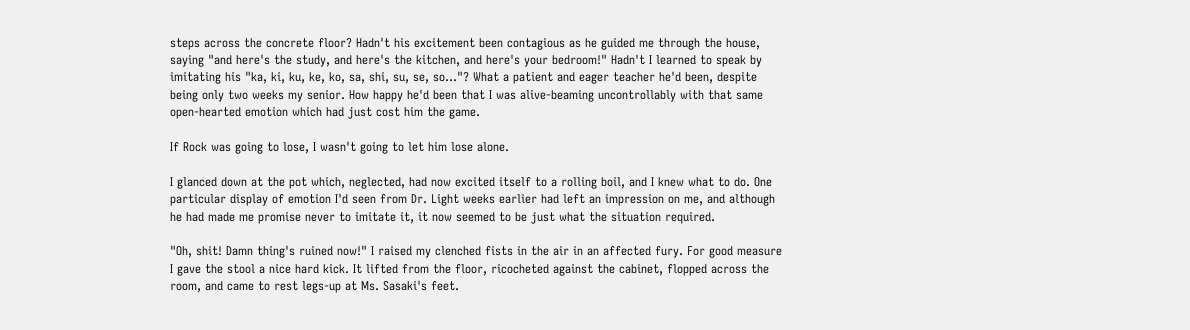steps across the concrete floor? Hadn't his excitement been contagious as he guided me through the house, saying "and here's the study, and here's the kitchen, and here's your bedroom!" Hadn't I learned to speak by imitating his "ka, ki, ku, ke, ko, sa, shi, su, se, so…"? What a patient and eager teacher he'd been, despite being only two weeks my senior. How happy he'd been that I was alive-beaming uncontrollably with that same open-hearted emotion which had just cost him the game.

If Rock was going to lose, I wasn't going to let him lose alone.

I glanced down at the pot which, neglected, had now excited itself to a rolling boil, and I knew what to do. One particular display of emotion I'd seen from Dr. Light weeks earlier had left an impression on me, and although he had made me promise never to imitate it, it now seemed to be just what the situation required.

"Oh, shit! Damn thing's ruined now!" I raised my clenched fists in the air in an affected fury. For good measure I gave the stool a nice hard kick. It lifted from the floor, ricocheted against the cabinet, flopped across the room, and came to rest legs-up at Ms. Sasaki's feet.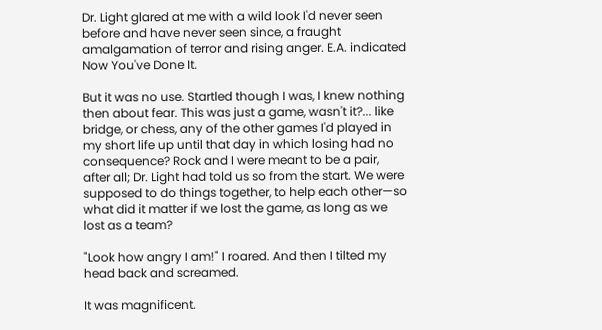Dr. Light glared at me with a wild look I'd never seen before and have never seen since, a fraught amalgamation of terror and rising anger. E.A. indicated Now You've Done It.

But it was no use. Startled though I was, I knew nothing then about fear. This was just a game, wasn't it?... like bridge, or chess, any of the other games I'd played in my short life up until that day in which losing had no consequence? Rock and I were meant to be a pair, after all; Dr. Light had told us so from the start. We were supposed to do things together, to help each other—so what did it matter if we lost the game, as long as we lost as a team?

"Look how angry I am!" I roared. And then I tilted my head back and screamed.

It was magnificent.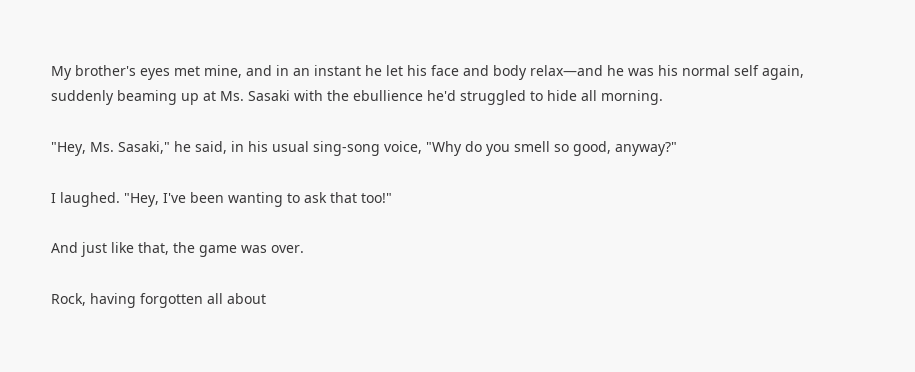My brother's eyes met mine, and in an instant he let his face and body relax—and he was his normal self again, suddenly beaming up at Ms. Sasaki with the ebullience he'd struggled to hide all morning.

"Hey, Ms. Sasaki," he said, in his usual sing-song voice, "Why do you smell so good, anyway?"

I laughed. "Hey, I've been wanting to ask that too!"

And just like that, the game was over.

Rock, having forgotten all about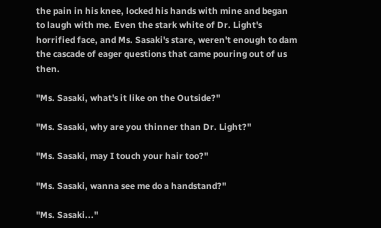the pain in his knee, locked his hands with mine and began to laugh with me. Even the stark white of Dr. Light's horrified face, and Ms. Sasaki's stare, weren't enough to dam the cascade of eager questions that came pouring out of us then.

"Ms. Sasaki, what's it like on the Outside?"

"Ms. Sasaki, why are you thinner than Dr. Light?"

"Ms. Sasaki, may I touch your hair too?"

"Ms. Sasaki, wanna see me do a handstand?"

"Ms. Sasaki..."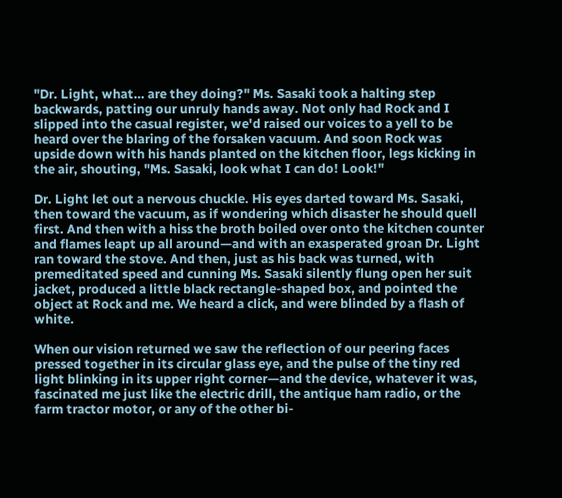"Dr. Light, what… are they doing?" Ms. Sasaki took a halting step backwards, patting our unruly hands away. Not only had Rock and I slipped into the casual register, we'd raised our voices to a yell to be heard over the blaring of the forsaken vacuum. And soon Rock was upside down with his hands planted on the kitchen floor, legs kicking in the air, shouting, "Ms. Sasaki, look what I can do! Look!"

Dr. Light let out a nervous chuckle. His eyes darted toward Ms. Sasaki, then toward the vacuum, as if wondering which disaster he should quell first. And then with a hiss the broth boiled over onto the kitchen counter and flames leapt up all around—and with an exasperated groan Dr. Light ran toward the stove. And then, just as his back was turned, with premeditated speed and cunning Ms. Sasaki silently flung open her suit jacket, produced a little black rectangle-shaped box, and pointed the object at Rock and me. We heard a click, and were blinded by a flash of white.

When our vision returned we saw the reflection of our peering faces pressed together in its circular glass eye, and the pulse of the tiny red light blinking in its upper right corner—and the device, whatever it was, fascinated me just like the electric drill, the antique ham radio, or the farm tractor motor, or any of the other bi-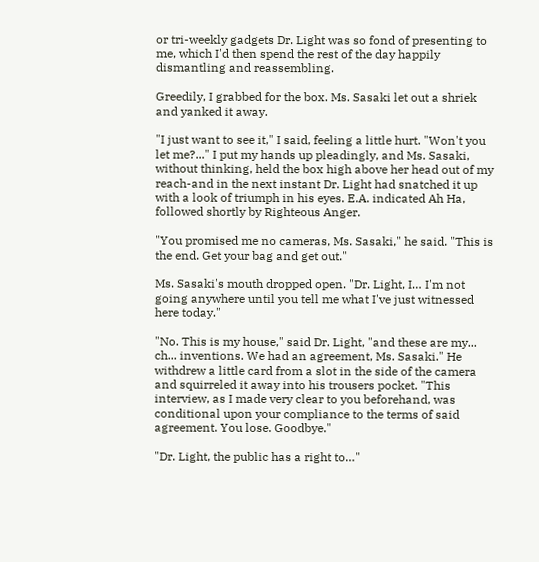or tri-weekly gadgets Dr. Light was so fond of presenting to me, which I'd then spend the rest of the day happily dismantling and reassembling.

Greedily, I grabbed for the box. Ms. Sasaki let out a shriek and yanked it away.

"I just want to see it," I said, feeling a little hurt. "Won't you let me?..." I put my hands up pleadingly, and Ms. Sasaki, without thinking, held the box high above her head out of my reach-and in the next instant Dr. Light had snatched it up with a look of triumph in his eyes. E.A. indicated Ah Ha, followed shortly by Righteous Anger.

"You promised me no cameras, Ms. Sasaki," he said. "This is the end. Get your bag and get out."

Ms. Sasaki's mouth dropped open. "Dr. Light, I… I'm not going anywhere until you tell me what I've just witnessed here today."

"No. This is my house," said Dr. Light, "and these are my... ch... inventions. We had an agreement, Ms. Sasaki." He withdrew a little card from a slot in the side of the camera and squirreled it away into his trousers pocket. "This interview, as I made very clear to you beforehand, was conditional upon your compliance to the terms of said agreement. You lose. Goodbye."

"Dr. Light, the public has a right to…"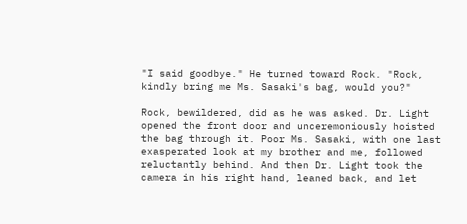"I said goodbye." He turned toward Rock. "Rock, kindly bring me Ms. Sasaki's bag, would you?"

Rock, bewildered, did as he was asked. Dr. Light opened the front door and unceremoniously hoisted the bag through it. Poor Ms. Sasaki, with one last exasperated look at my brother and me, followed reluctantly behind. And then Dr. Light took the camera in his right hand, leaned back, and let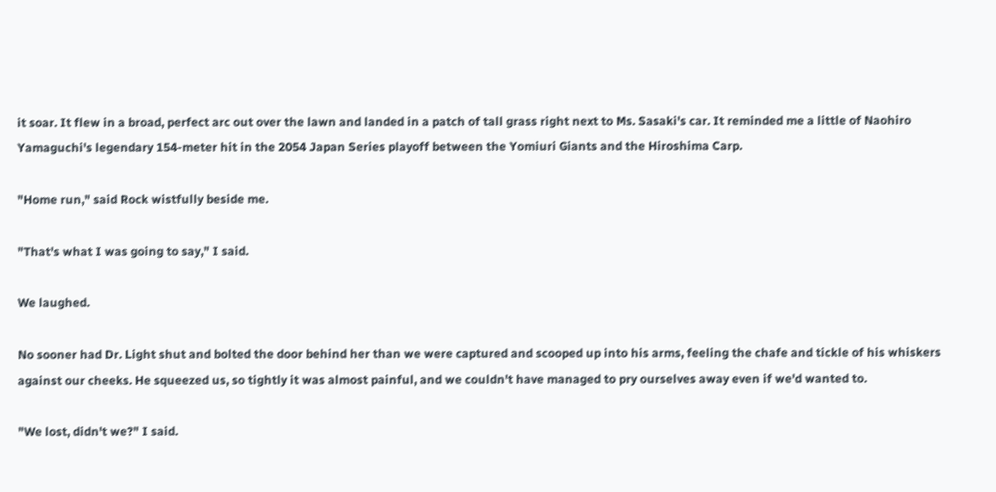it soar. It flew in a broad, perfect arc out over the lawn and landed in a patch of tall grass right next to Ms. Sasaki's car. It reminded me a little of Naohiro Yamaguchi's legendary 154-meter hit in the 2054 Japan Series playoff between the Yomiuri Giants and the Hiroshima Carp.

"Home run," said Rock wistfully beside me.

"That's what I was going to say," I said.

We laughed.

No sooner had Dr. Light shut and bolted the door behind her than we were captured and scooped up into his arms, feeling the chafe and tickle of his whiskers against our cheeks. He squeezed us, so tightly it was almost painful, and we couldn't have managed to pry ourselves away even if we'd wanted to.

"We lost, didn't we?" I said.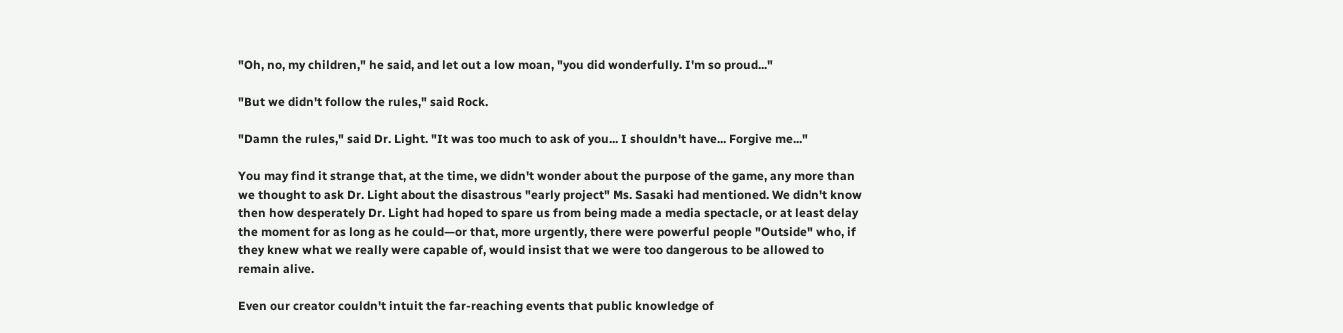"Oh, no, my children," he said, and let out a low moan, "you did wonderfully. I'm so proud..."

"But we didn't follow the rules," said Rock.

"Damn the rules," said Dr. Light. "It was too much to ask of you... I shouldn't have... Forgive me..."

You may find it strange that, at the time, we didn't wonder about the purpose of the game, any more than we thought to ask Dr. Light about the disastrous "early project" Ms. Sasaki had mentioned. We didn't know then how desperately Dr. Light had hoped to spare us from being made a media spectacle, or at least delay the moment for as long as he could—or that, more urgently, there were powerful people "Outside" who, if they knew what we really were capable of, would insist that we were too dangerous to be allowed to remain alive.

Even our creator couldn't intuit the far-reaching events that public knowledge of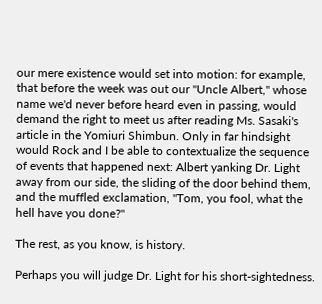our mere existence would set into motion: for example, that before the week was out our "Uncle Albert," whose name we'd never before heard even in passing, would demand the right to meet us after reading Ms. Sasaki's article in the Yomiuri Shimbun. Only in far hindsight would Rock and I be able to contextualize the sequence of events that happened next: Albert yanking Dr. Light away from our side, the sliding of the door behind them, and the muffled exclamation, "Tom, you fool, what the hell have you done?"

The rest, as you know, is history.

Perhaps you will judge Dr. Light for his short-sightedness.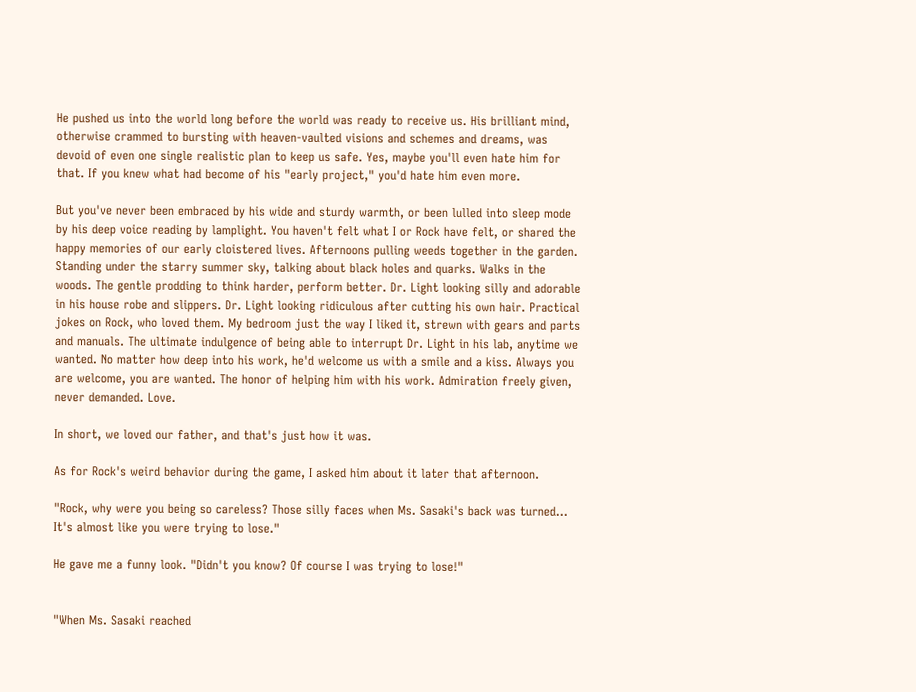He pushed us into the world long before the world was ready to receive us. His brilliant mind, otherwise crammed to bursting with heaven-vaulted visions and schemes and dreams, was devoid of even one single realistic plan to keep us safe. Yes, maybe you'll even hate him for that. If you knew what had become of his "early project," you'd hate him even more.

But you've never been embraced by his wide and sturdy warmth, or been lulled into sleep mode by his deep voice reading by lamplight. You haven't felt what I or Rock have felt, or shared the happy memories of our early cloistered lives. Afternoons pulling weeds together in the garden. Standing under the starry summer sky, talking about black holes and quarks. Walks in the woods. The gentle prodding to think harder, perform better. Dr. Light looking silly and adorable in his house robe and slippers. Dr. Light looking ridiculous after cutting his own hair. Practical jokes on Rock, who loved them. My bedroom just the way I liked it, strewn with gears and parts and manuals. The ultimate indulgence of being able to interrupt Dr. Light in his lab, anytime we wanted. No matter how deep into his work, he'd welcome us with a smile and a kiss. Always you are welcome, you are wanted. The honor of helping him with his work. Admiration freely given, never demanded. Love.

In short, we loved our father, and that's just how it was.

As for Rock's weird behavior during the game, I asked him about it later that afternoon.

"Rock, why were you being so careless? Those silly faces when Ms. Sasaki's back was turned… It's almost like you were trying to lose."

He gave me a funny look. "Didn't you know? Of course I was trying to lose!"


"When Ms. Sasaki reached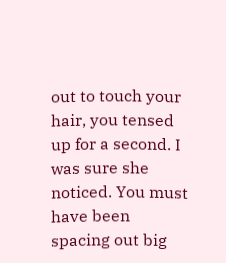out to touch your hair, you tensed up for a second. I was sure she noticed. You must have been spacing out big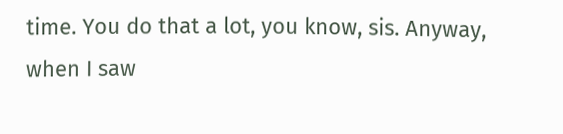time. You do that a lot, you know, sis. Anyway, when I saw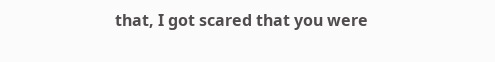that, I got scared that you were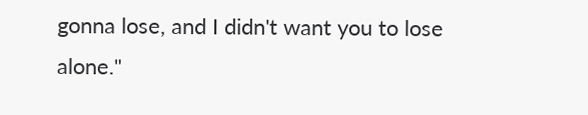gonna lose, and I didn't want you to lose alone."